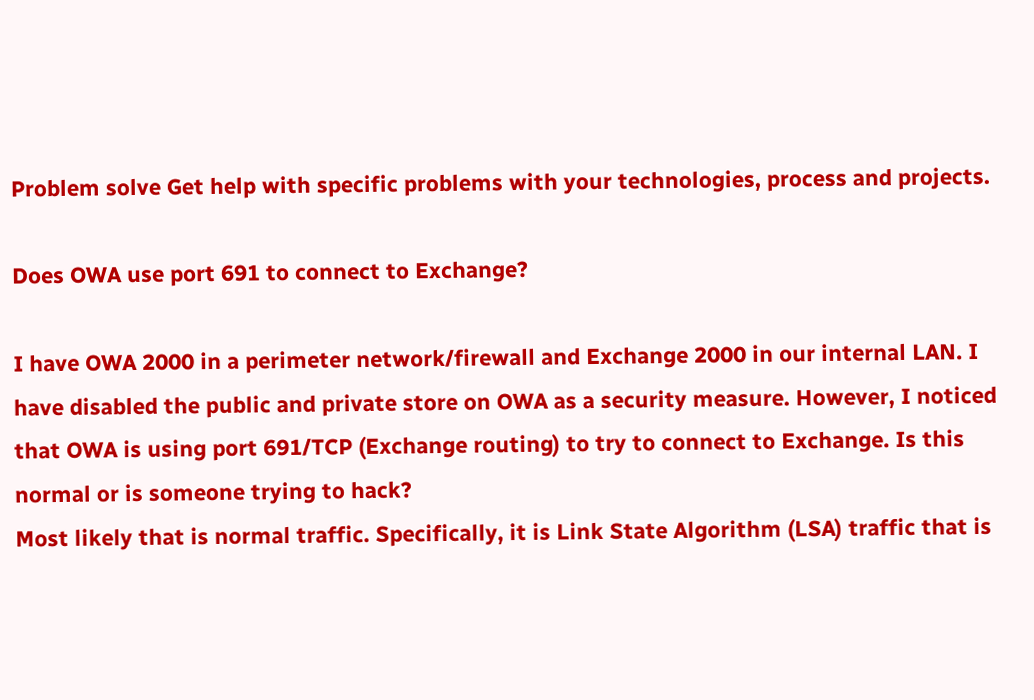Problem solve Get help with specific problems with your technologies, process and projects.

Does OWA use port 691 to connect to Exchange?

I have OWA 2000 in a perimeter network/firewall and Exchange 2000 in our internal LAN. I have disabled the public and private store on OWA as a security measure. However, I noticed that OWA is using port 691/TCP (Exchange routing) to try to connect to Exchange. Is this normal or is someone trying to hack?
Most likely that is normal traffic. Specifically, it is Link State Algorithm (LSA) traffic that is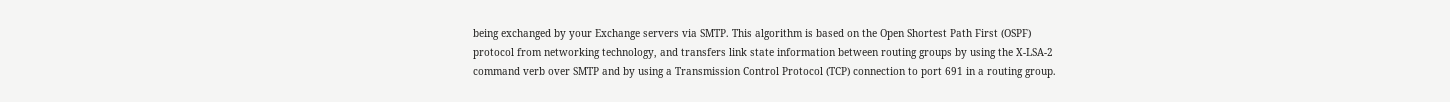being exchanged by your Exchange servers via SMTP. This algorithm is based on the Open Shortest Path First (OSPF) protocol from networking technology, and transfers link state information between routing groups by using the X-LSA-2 command verb over SMTP and by using a Transmission Control Protocol (TCP) connection to port 691 in a routing group.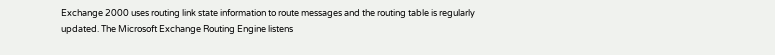Exchange 2000 uses routing link state information to route messages and the routing table is regularly updated. The Microsoft Exchange Routing Engine listens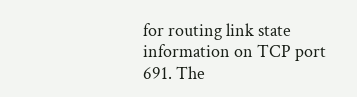for routing link state information on TCP port 691. The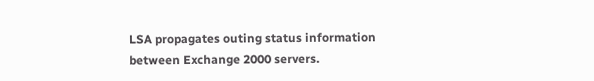LSA propagates outing status information between Exchange 2000 servers.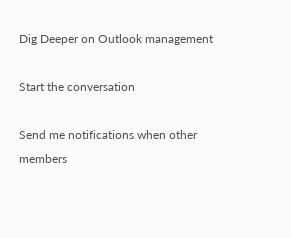Dig Deeper on Outlook management

Start the conversation

Send me notifications when other members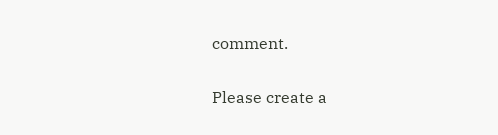comment.

Please create a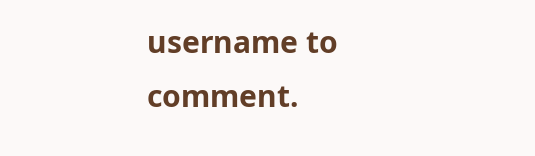username to comment.